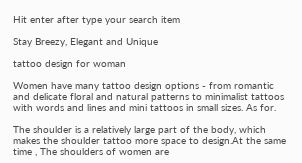Hit enter after type your search item

Stay Breezy, Elegant and Unique

tattoo design for woman

Women have many tattoo design options - from romantic and delicate floral and natural patterns to minimalist tattoos with words and lines and mini tattoos in small sizes. As for.

The shoulder is a relatively large part of the body, which makes the shoulder tattoo more space to design.At the same time , The shoulders of women are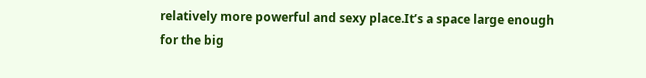relatively more powerful and sexy place.It’s a space large enough for the big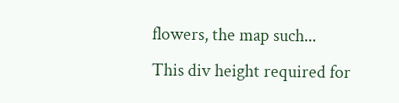flowers, the map such...
This div height required for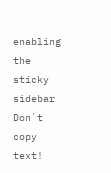enabling the sticky sidebar
Don`t copy text!